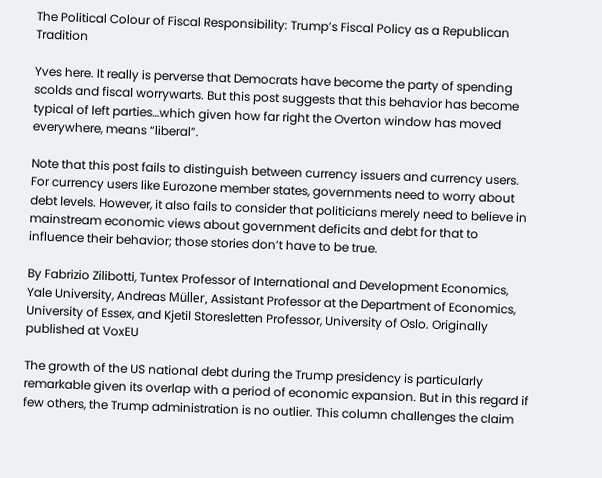The Political Colour of Fiscal Responsibility: Trump’s Fiscal Policy as a Republican Tradition

Yves here. It really is perverse that Democrats have become the party of spending scolds and fiscal worrywarts. But this post suggests that this behavior has become typical of left parties…which given how far right the Overton window has moved everywhere, means “liberal”.

Note that this post fails to distinguish between currency issuers and currency users. For currency users like Eurozone member states, governments need to worry about debt levels. However, it also fails to consider that politicians merely need to believe in mainstream economic views about government deficits and debt for that to influence their behavior; those stories don’t have to be true.

By Fabrizio Zilibotti, Tuntex Professor of International and Development Economics, Yale University, Andreas Müller, Assistant Professor at the Department of Economics, University of Essex, and Kjetil Storesletten Professor, University of Oslo. Originally published at VoxEU

The growth of the US national debt during the Trump presidency is particularly remarkable given its overlap with a period of economic expansion. But in this regard if few others, the Trump administration is no outlier. This column challenges the claim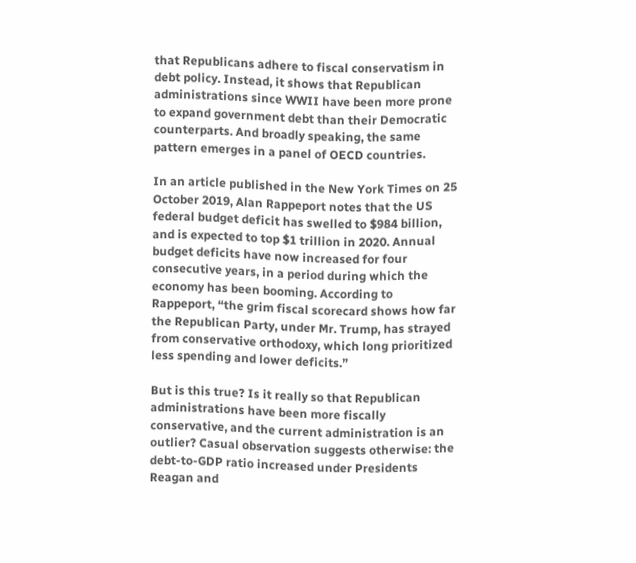that Republicans adhere to fiscal conservatism in debt policy. Instead, it shows that Republican administrations since WWII have been more prone to expand government debt than their Democratic counterparts. And broadly speaking, the same pattern emerges in a panel of OECD countries.

In an article published in the New York Times on 25 October 2019, Alan Rappeport notes that the US federal budget deficit has swelled to $984 billion, and is expected to top $1 trillion in 2020. Annual budget deficits have now increased for four consecutive years, in a period during which the economy has been booming. According to Rappeport, “the grim fiscal scorecard shows how far the Republican Party, under Mr. Trump, has strayed from conservative orthodoxy, which long prioritized less spending and lower deficits.”

But is this true? Is it really so that Republican administrations have been more fiscally conservative, and the current administration is an outlier? Casual observation suggests otherwise: the debt-to-GDP ratio increased under Presidents Reagan and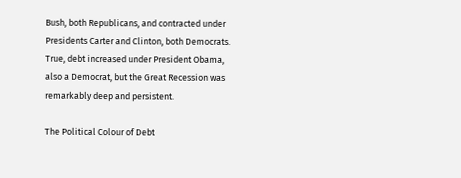Bush, both Republicans, and contracted under Presidents Carter and Clinton, both Democrats. True, debt increased under President Obama, also a Democrat, but the Great Recession was remarkably deep and persistent.

The Political Colour of Debt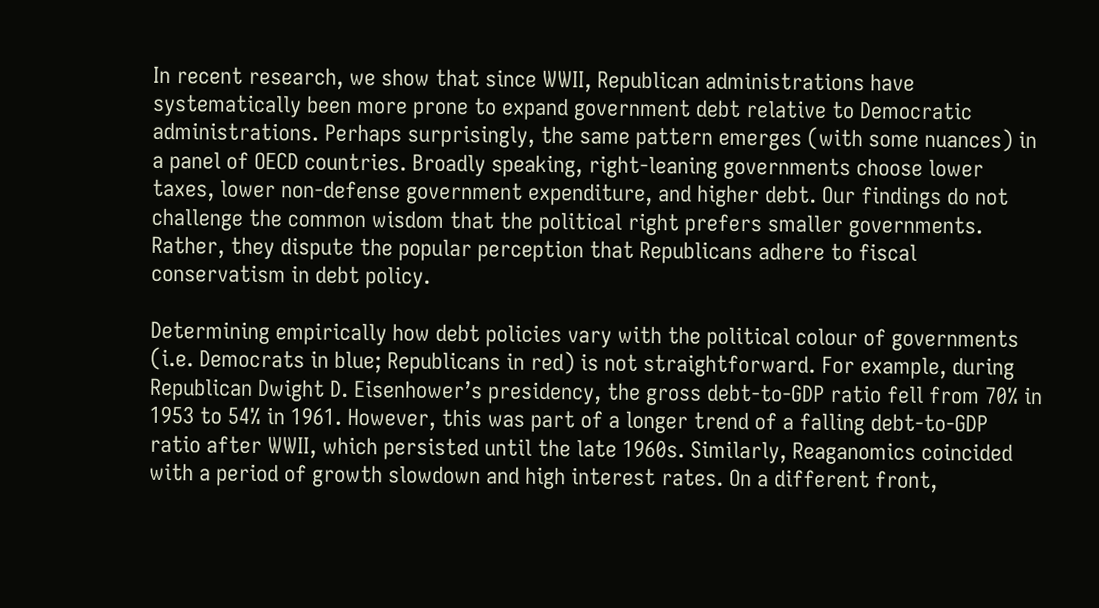In recent research, we show that since WWII, Republican administrations have systematically been more prone to expand government debt relative to Democratic administrations. Perhaps surprisingly, the same pattern emerges (with some nuances) in a panel of OECD countries. Broadly speaking, right-leaning governments choose lower taxes, lower non-defense government expenditure, and higher debt. Our findings do not challenge the common wisdom that the political right prefers smaller governments. Rather, they dispute the popular perception that Republicans adhere to fiscal conservatism in debt policy.

Determining empirically how debt policies vary with the political colour of governments (i.e. Democrats in blue; Republicans in red) is not straightforward. For example, during Republican Dwight D. Eisenhower’s presidency, the gross debt-to-GDP ratio fell from 70% in 1953 to 54% in 1961. However, this was part of a longer trend of a falling debt-to-GDP ratio after WWII, which persisted until the late 1960s. Similarly, Reaganomics coincided with a period of growth slowdown and high interest rates. On a different front,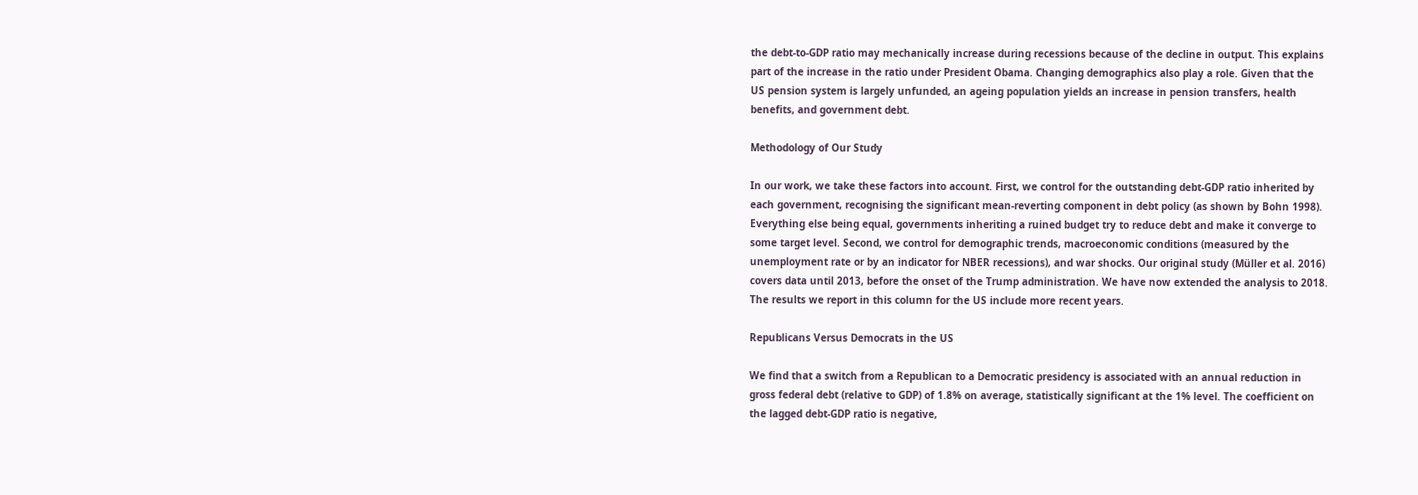the debt-to-GDP ratio may mechanically increase during recessions because of the decline in output. This explains part of the increase in the ratio under President Obama. Changing demographics also play a role. Given that the US pension system is largely unfunded, an ageing population yields an increase in pension transfers, health benefits, and government debt.

Methodology of Our Study

In our work, we take these factors into account. First, we control for the outstanding debt-GDP ratio inherited by each government, recognising the significant mean-reverting component in debt policy (as shown by Bohn 1998). Everything else being equal, governments inheriting a ruined budget try to reduce debt and make it converge to some target level. Second, we control for demographic trends, macroeconomic conditions (measured by the unemployment rate or by an indicator for NBER recessions), and war shocks. Our original study (Müller et al. 2016) covers data until 2013, before the onset of the Trump administration. We have now extended the analysis to 2018. The results we report in this column for the US include more recent years.

Republicans Versus Democrats in the US

We find that a switch from a Republican to a Democratic presidency is associated with an annual reduction in gross federal debt (relative to GDP) of 1.8% on average, statistically significant at the 1% level. The coefficient on the lagged debt-GDP ratio is negative,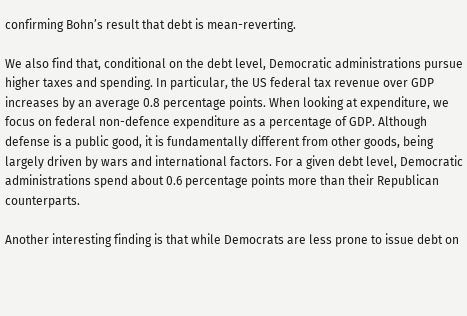confirming Bohn’s result that debt is mean-reverting.

We also find that, conditional on the debt level, Democratic administrations pursue higher taxes and spending. In particular, the US federal tax revenue over GDP increases by an average 0.8 percentage points. When looking at expenditure, we focus on federal non-defence expenditure as a percentage of GDP. Although defense is a public good, it is fundamentally different from other goods, being largely driven by wars and international factors. For a given debt level, Democratic administrations spend about 0.6 percentage points more than their Republican counterparts.

Another interesting finding is that while Democrats are less prone to issue debt on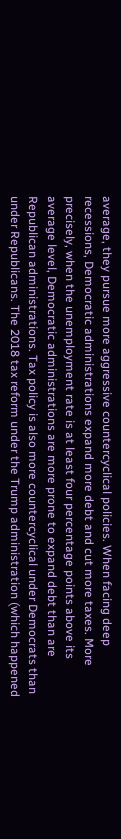average, they pursue more aggressive countercyclical policies. When facing deep recessions, Democratic administrations expand more debt and cut more taxes. More precisely, when the unemployment rate is at least four percentage points above its average level, Democratic administrations are more prone to expand debt than are Republican administrations. Tax policy is also more countercyclical under Democrats than under Republicans. The 2018 tax reform under the Trump administration (which happened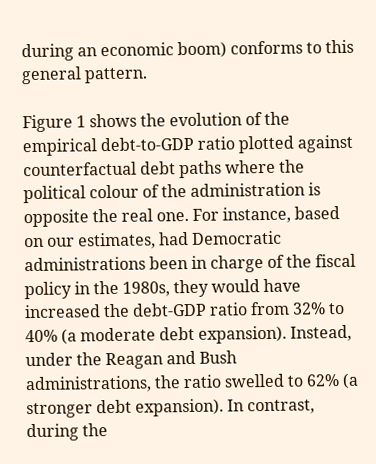during an economic boom) conforms to this general pattern.

Figure 1 shows the evolution of the empirical debt-to-GDP ratio plotted against counterfactual debt paths where the political colour of the administration is opposite the real one. For instance, based on our estimates, had Democratic administrations been in charge of the fiscal policy in the 1980s, they would have increased the debt-GDP ratio from 32% to 40% (a moderate debt expansion). Instead, under the Reagan and Bush administrations, the ratio swelled to 62% (a stronger debt expansion). In contrast, during the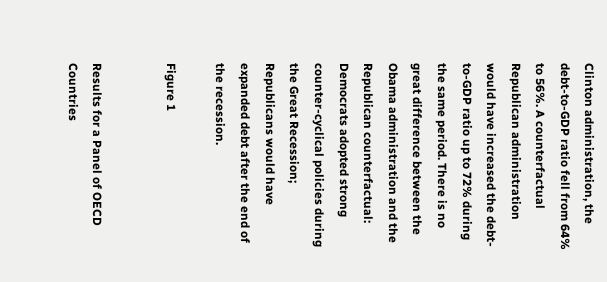Clinton administration, the debt-to-GDP ratio fell from 64% to 56%. A counterfactual Republican administration would have increased the debt-to-GDP ratio up to 72% during the same period. There is no great difference between the Obama administration and the Republican counterfactual: Democrats adopted strong counter-cyclical policies during the Great Recession; Republicans would have expanded debt after the end of the recession.

Figure 1


Results for a Panel of OECD Countries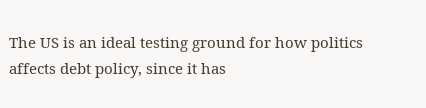The US is an ideal testing ground for how politics affects debt policy, since it has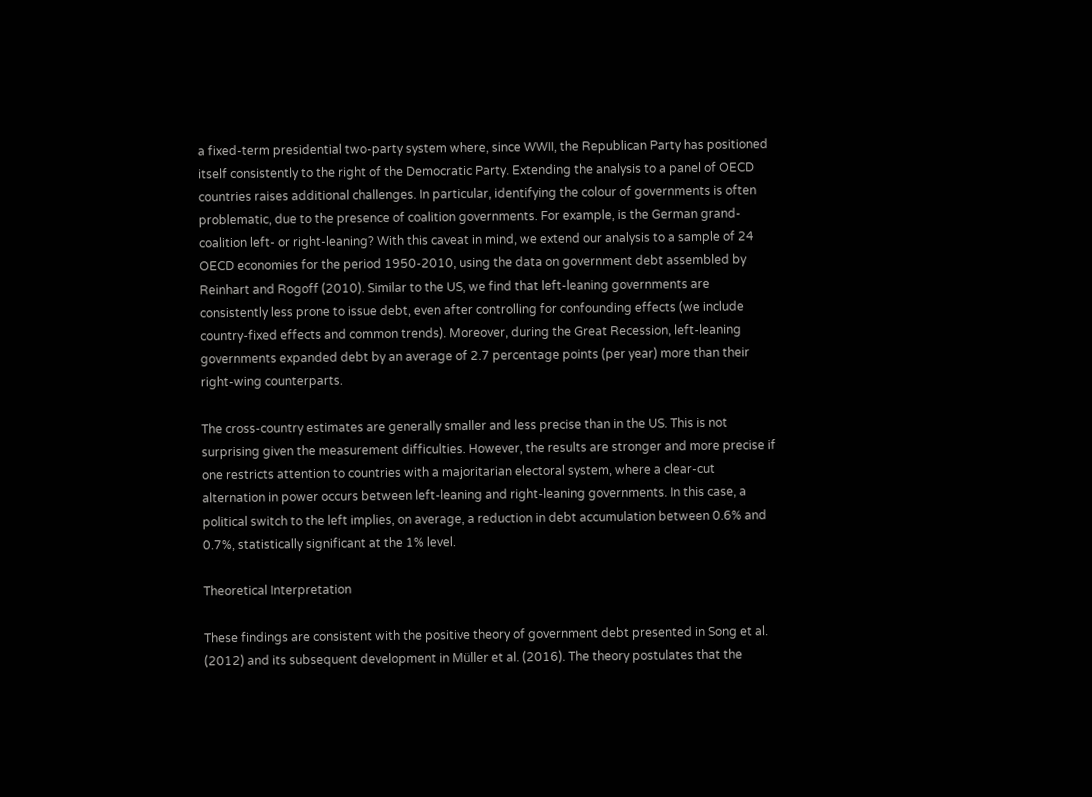a fixed-term presidential two-party system where, since WWII, the Republican Party has positioned itself consistently to the right of the Democratic Party. Extending the analysis to a panel of OECD countries raises additional challenges. In particular, identifying the colour of governments is often problematic, due to the presence of coalition governments. For example, is the German grand-coalition left- or right-leaning? With this caveat in mind, we extend our analysis to a sample of 24 OECD economies for the period 1950-2010, using the data on government debt assembled by Reinhart and Rogoff (2010). Similar to the US, we find that left-leaning governments are consistently less prone to issue debt, even after controlling for confounding effects (we include country-fixed effects and common trends). Moreover, during the Great Recession, left-leaning governments expanded debt by an average of 2.7 percentage points (per year) more than their right-wing counterparts.

The cross-country estimates are generally smaller and less precise than in the US. This is not surprising given the measurement difficulties. However, the results are stronger and more precise if one restricts attention to countries with a majoritarian electoral system, where a clear-cut alternation in power occurs between left-leaning and right-leaning governments. In this case, a political switch to the left implies, on average, a reduction in debt accumulation between 0.6% and 0.7%, statistically significant at the 1% level.

Theoretical Interpretation

These findings are consistent with the positive theory of government debt presented in Song et al. (2012) and its subsequent development in Müller et al. (2016). The theory postulates that the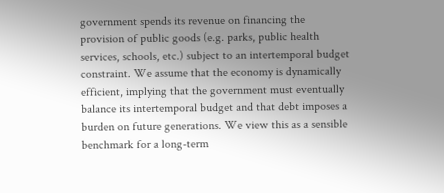government spends its revenue on financing the provision of public goods (e.g. parks, public health services, schools, etc.) subject to an intertemporal budget constraint. We assume that the economy is dynamically efficient, implying that the government must eventually balance its intertemporal budget and that debt imposes a burden on future generations. We view this as a sensible benchmark for a long-term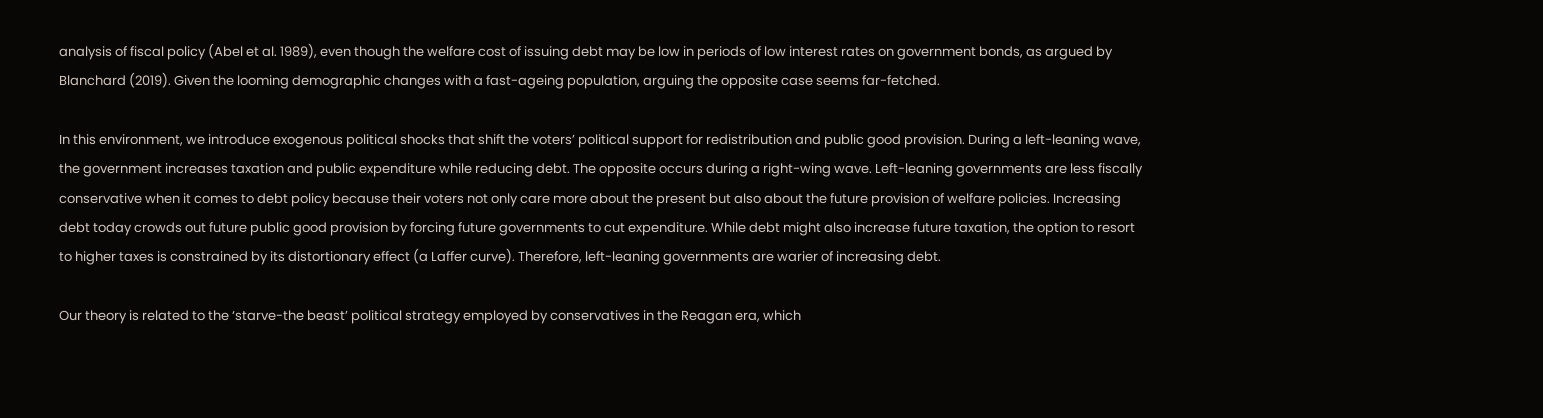analysis of fiscal policy (Abel et al. 1989), even though the welfare cost of issuing debt may be low in periods of low interest rates on government bonds, as argued by Blanchard (2019). Given the looming demographic changes with a fast-ageing population, arguing the opposite case seems far-fetched.

In this environment, we introduce exogenous political shocks that shift the voters’ political support for redistribution and public good provision. During a left-leaning wave, the government increases taxation and public expenditure while reducing debt. The opposite occurs during a right-wing wave. Left-leaning governments are less fiscally conservative when it comes to debt policy because their voters not only care more about the present but also about the future provision of welfare policies. Increasing debt today crowds out future public good provision by forcing future governments to cut expenditure. While debt might also increase future taxation, the option to resort to higher taxes is constrained by its distortionary effect (a Laffer curve). Therefore, left-leaning governments are warier of increasing debt.

Our theory is related to the ‘starve-the beast’ political strategy employed by conservatives in the Reagan era, which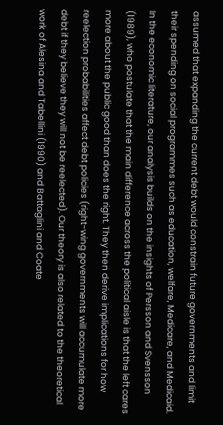assumed that expanding the current debt would constrain future governments and limit their spending on social programmes such as education, welfare, Medicare, and Medicaid. In the economic literature, our analysis builds on the insights of Persson and Svensson (1989), who postulate that the main difference across the political aisle is that the left cares more about the public good than does the right. They then derive implications for how reelection probabilities affect debt policies (right-wing governments will accumulate more debt if they believe they will not be reelected). Our theory is also related to the theoretical work of Alesina and Tabellini (1990) and Battaglini and Coate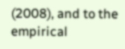(2008), and to the empirical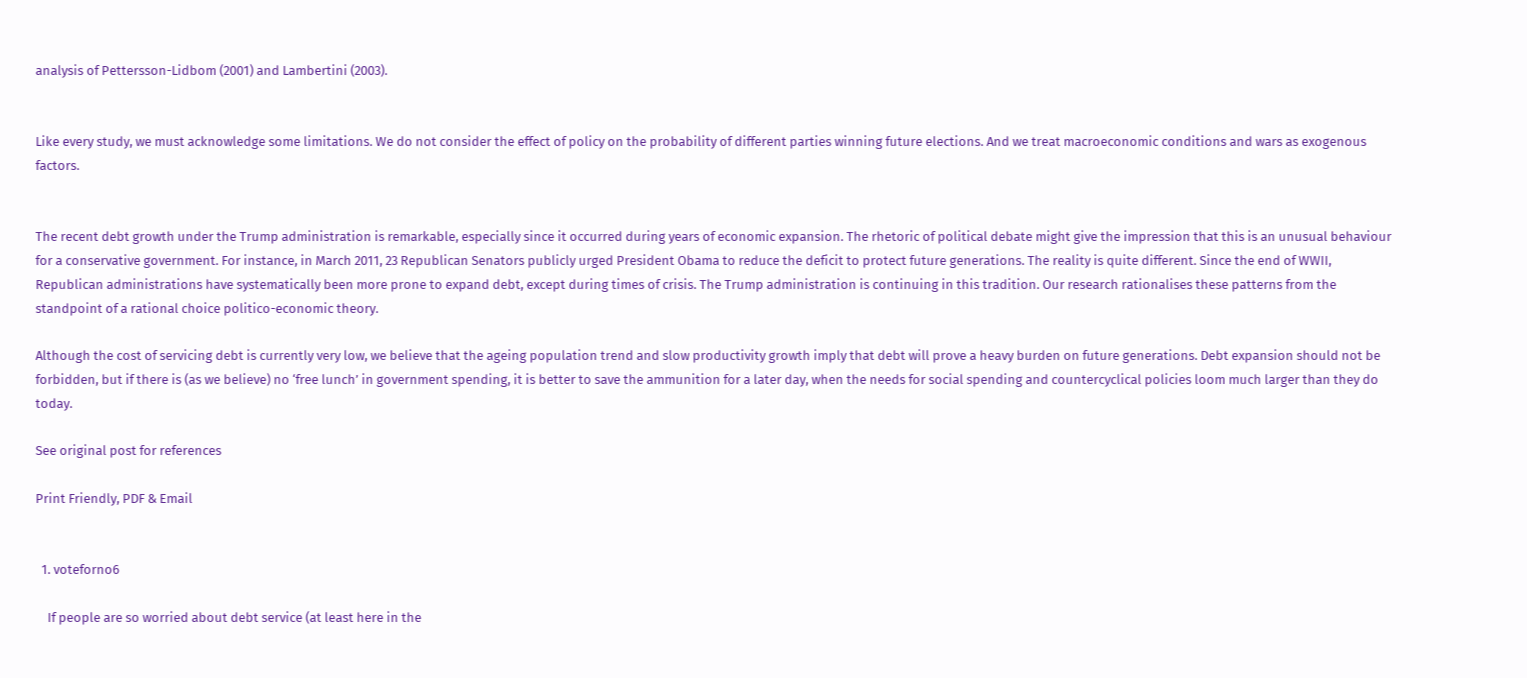analysis of Pettersson-Lidbom (2001) and Lambertini (2003).


Like every study, we must acknowledge some limitations. We do not consider the effect of policy on the probability of different parties winning future elections. And we treat macroeconomic conditions and wars as exogenous factors.


The recent debt growth under the Trump administration is remarkable, especially since it occurred during years of economic expansion. The rhetoric of political debate might give the impression that this is an unusual behaviour for a conservative government. For instance, in March 2011, 23 Republican Senators publicly urged President Obama to reduce the deficit to protect future generations. The reality is quite different. Since the end of WWII, Republican administrations have systematically been more prone to expand debt, except during times of crisis. The Trump administration is continuing in this tradition. Our research rationalises these patterns from the standpoint of a rational choice politico-economic theory.

Although the cost of servicing debt is currently very low, we believe that the ageing population trend and slow productivity growth imply that debt will prove a heavy burden on future generations. Debt expansion should not be forbidden, but if there is (as we believe) no ‘free lunch’ in government spending, it is better to save the ammunition for a later day, when the needs for social spending and countercyclical policies loom much larger than they do today.

See original post for references

Print Friendly, PDF & Email


  1. voteforno6

    If people are so worried about debt service (at least here in the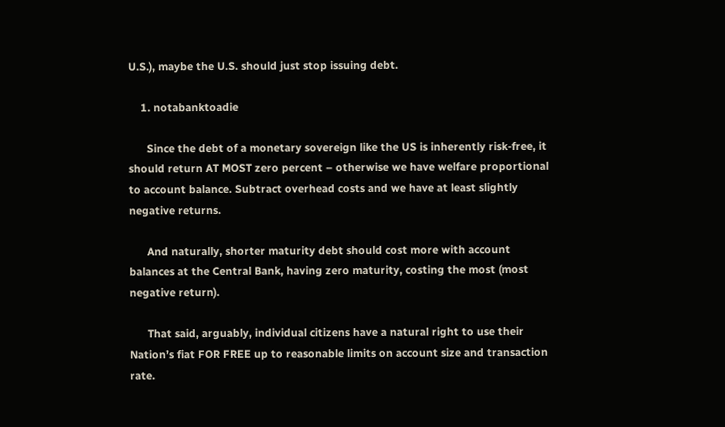U.S.), maybe the U.S. should just stop issuing debt.

    1. notabanktoadie

      Since the debt of a monetary sovereign like the US is inherently risk-free, it should return AT MOST zero percent – otherwise we have welfare proportional to account balance. Subtract overhead costs and we have at least slightly negative returns.

      And naturally, shorter maturity debt should cost more with account balances at the Central Bank, having zero maturity, costing the most (most negative return).

      That said, arguably, individual citizens have a natural right to use their Nation’s fiat FOR FREE up to reasonable limits on account size and transaction rate.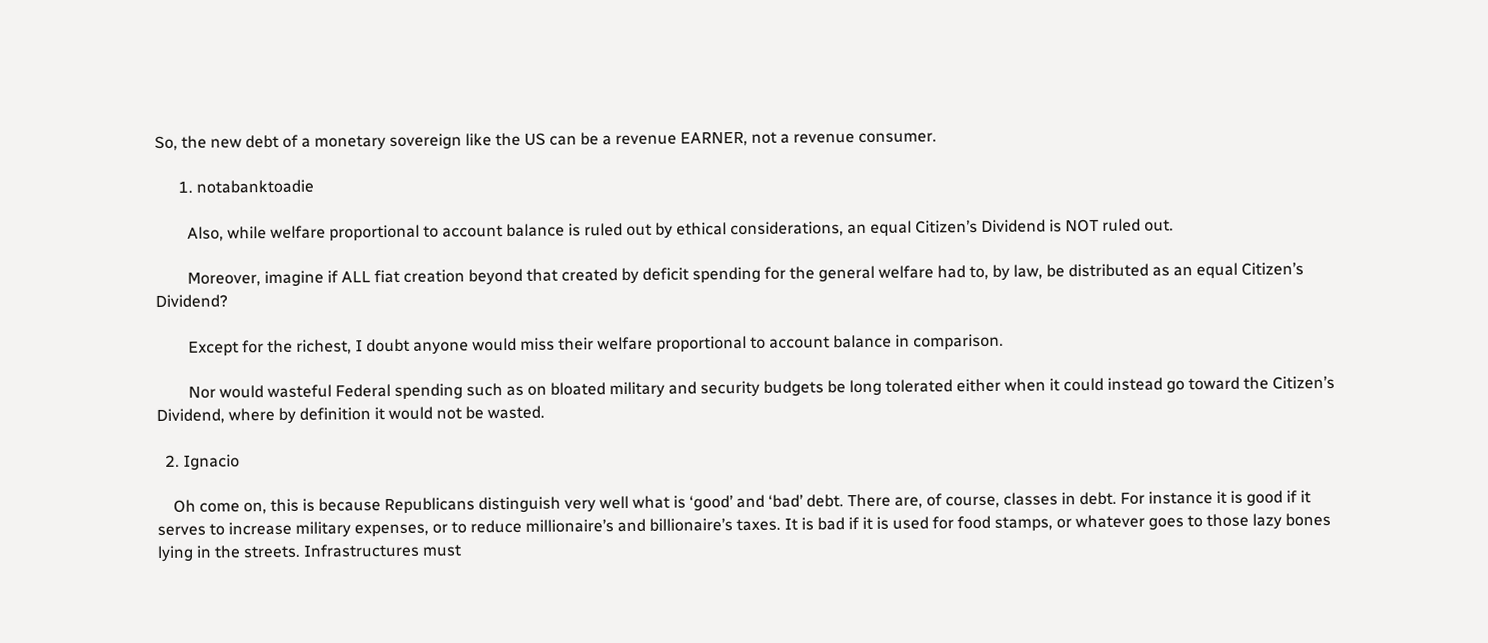So, the new debt of a monetary sovereign like the US can be a revenue EARNER, not a revenue consumer.

      1. notabanktoadie

        Also, while welfare proportional to account balance is ruled out by ethical considerations, an equal Citizen’s Dividend is NOT ruled out.

        Moreover, imagine if ALL fiat creation beyond that created by deficit spending for the general welfare had to, by law, be distributed as an equal Citizen’s Dividend?

        Except for the richest, I doubt anyone would miss their welfare proportional to account balance in comparison.

        Nor would wasteful Federal spending such as on bloated military and security budgets be long tolerated either when it could instead go toward the Citizen’s Dividend, where by definition it would not be wasted.

  2. Ignacio

    Oh come on, this is because Republicans distinguish very well what is ‘good’ and ‘bad’ debt. There are, of course, classes in debt. For instance it is good if it serves to increase military expenses, or to reduce millionaire’s and billionaire’s taxes. It is bad if it is used for food stamps, or whatever goes to those lazy bones lying in the streets. Infrastructures must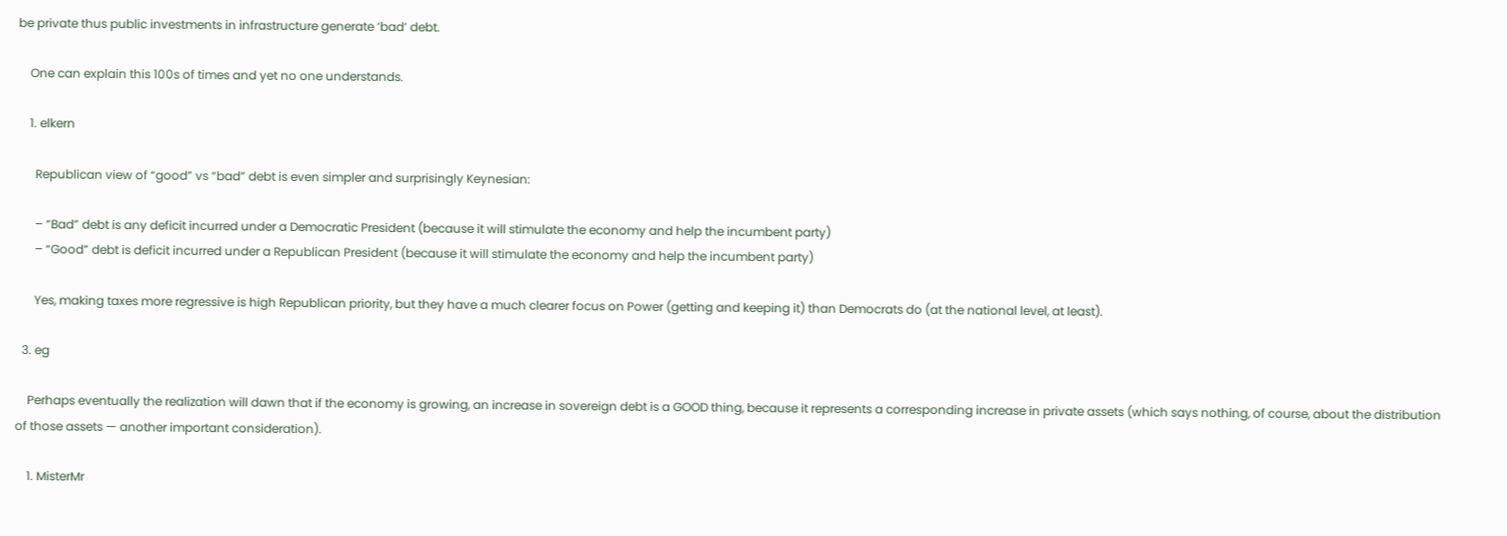be private thus public investments in infrastructure generate ‘bad’ debt.

    One can explain this 100s of times and yet no one understands.

    1. elkern

      Republican view of “good” vs “bad” debt is even simpler and surprisingly Keynesian:

      – “Bad” debt is any deficit incurred under a Democratic President (because it will stimulate the economy and help the incumbent party)
      – “Good” debt is deficit incurred under a Republican President (because it will stimulate the economy and help the incumbent party)

      Yes, making taxes more regressive is high Republican priority, but they have a much clearer focus on Power (getting and keeping it) than Democrats do (at the national level, at least).

  3. eg

    Perhaps eventually the realization will dawn that if the economy is growing, an increase in sovereign debt is a GOOD thing, because it represents a corresponding increase in private assets (which says nothing, of course, about the distribution of those assets — another important consideration).

    1. MisterMr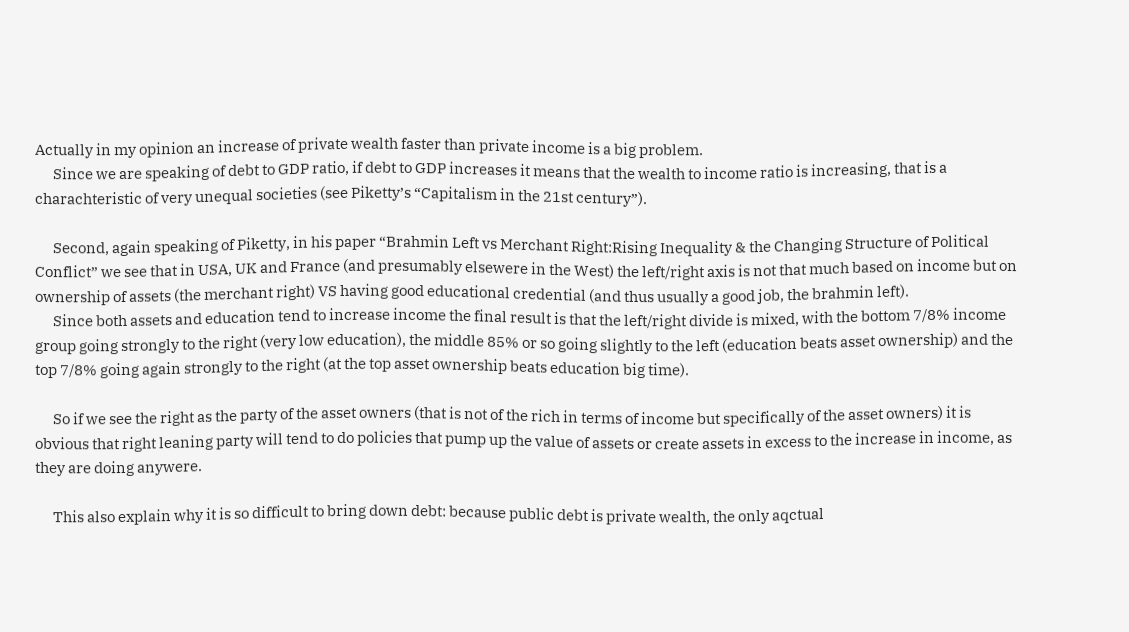Actually in my opinion an increase of private wealth faster than private income is a big problem.
      Since we are speaking of debt to GDP ratio, if debt to GDP increases it means that the wealth to income ratio is increasing, that is a charachteristic of very unequal societies (see Piketty’s “Capitalism in the 21st century”).

      Second, again speaking of Piketty, in his paper “Brahmin Left vs Merchant Right:Rising Inequality & the Changing Structure of Political Conflict” we see that in USA, UK and France (and presumably elsewere in the West) the left/right axis is not that much based on income but on ownership of assets (the merchant right) VS having good educational credential (and thus usually a good job, the brahmin left).
      Since both assets and education tend to increase income the final result is that the left/right divide is mixed, with the bottom 7/8% income group going strongly to the right (very low education), the middle 85% or so going slightly to the left (education beats asset ownership) and the top 7/8% going again strongly to the right (at the top asset ownership beats education big time).

      So if we see the right as the party of the asset owners (that is not of the rich in terms of income but specifically of the asset owners) it is obvious that right leaning party will tend to do policies that pump up the value of assets or create assets in excess to the increase in income, as they are doing anywere.

      This also explain why it is so difficult to bring down debt: because public debt is private wealth, the only aqctual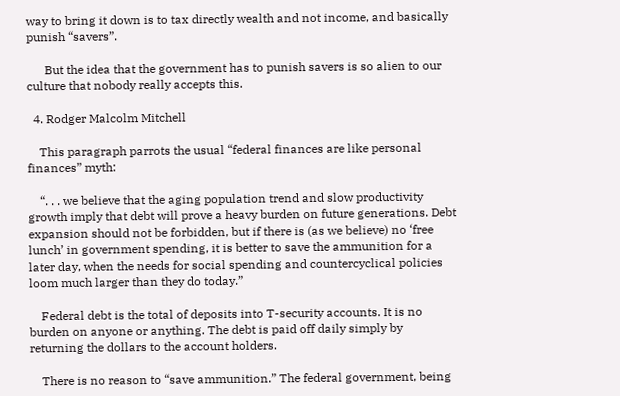way to bring it down is to tax directly wealth and not income, and basically punish “savers”.

      But the idea that the government has to punish savers is so alien to our culture that nobody really accepts this.

  4. Rodger Malcolm Mitchell

    This paragraph parrots the usual “federal finances are like personal finances” myth:

    “. . . we believe that the aging population trend and slow productivity growth imply that debt will prove a heavy burden on future generations. Debt expansion should not be forbidden, but if there is (as we believe) no ‘free lunch’ in government spending, it is better to save the ammunition for a later day, when the needs for social spending and countercyclical policies loom much larger than they do today.”

    Federal debt is the total of deposits into T-security accounts. It is no burden on anyone or anything. The debt is paid off daily simply by returning the dollars to the account holders.

    There is no reason to “save ammunition.” The federal government, being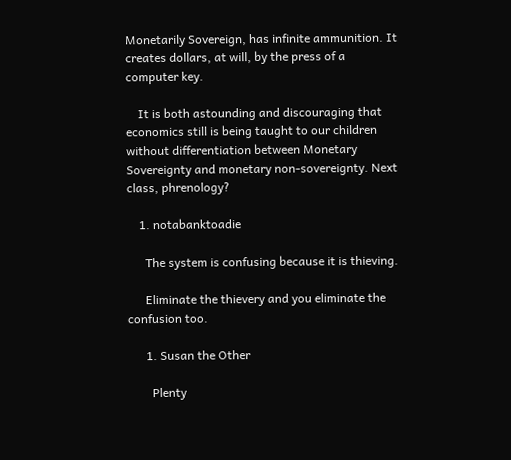Monetarily Sovereign, has infinite ammunition. It creates dollars, at will, by the press of a computer key.

    It is both astounding and discouraging that economics still is being taught to our children without differentiation between Monetary Sovereignty and monetary non-sovereignty. Next class, phrenology?

    1. notabanktoadie

      The system is confusing because it is thieving.

      Eliminate the thievery and you eliminate the confusion too.

      1. Susan the Other

        Plenty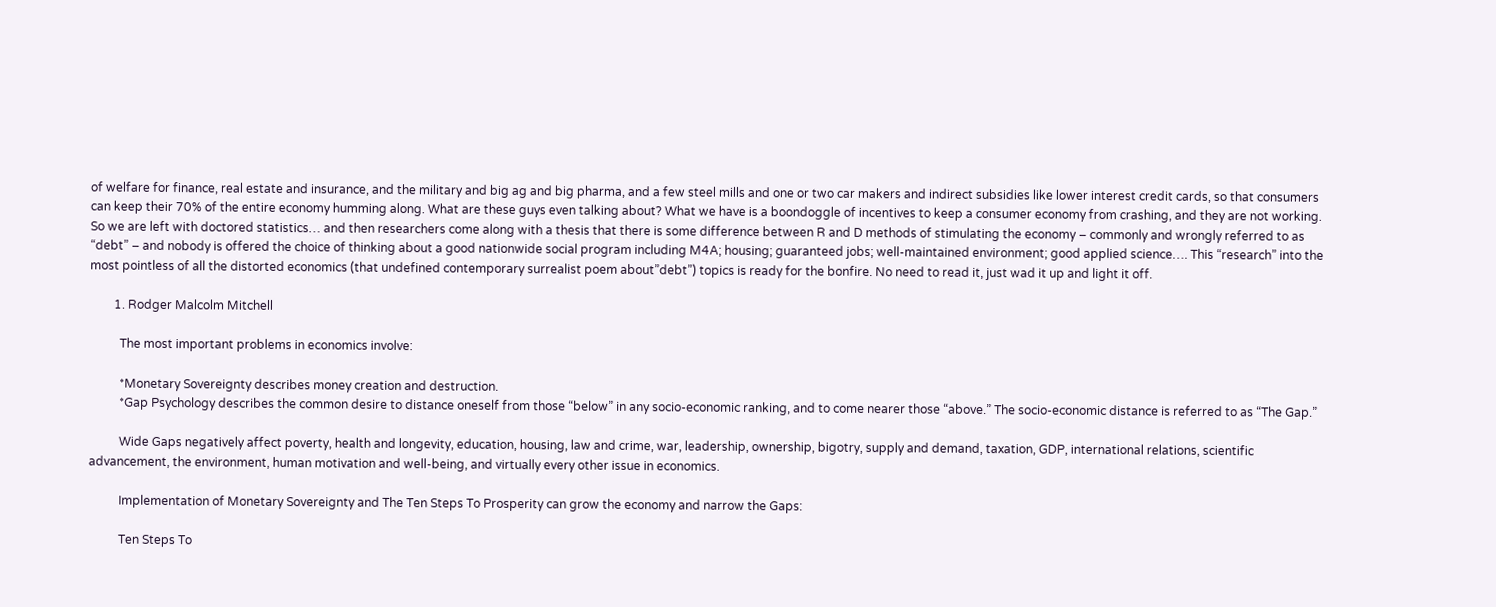of welfare for finance, real estate and insurance, and the military and big ag and big pharma, and a few steel mills and one or two car makers and indirect subsidies like lower interest credit cards, so that consumers can keep their 70% of the entire economy humming along. What are these guys even talking about? What we have is a boondoggle of incentives to keep a consumer economy from crashing, and they are not working. So we are left with doctored statistics… and then researchers come along with a thesis that there is some difference between R and D methods of stimulating the economy – commonly and wrongly referred to as “debt” – and nobody is offered the choice of thinking about a good nationwide social program including M4A; housing; guaranteed jobs; well-maintained environment; good applied science…. This “research” into the most pointless of all the distorted economics (that undefined contemporary surrealist poem about”debt”) topics is ready for the bonfire. No need to read it, just wad it up and light it off.

        1. Rodger Malcolm Mitchell

          The most important problems in economics involve:

          *Monetary Sovereignty describes money creation and destruction.
          *Gap Psychology describes the common desire to distance oneself from those “below” in any socio-economic ranking, and to come nearer those “above.” The socio-economic distance is referred to as “The Gap.”

          Wide Gaps negatively affect poverty, health and longevity, education, housing, law and crime, war, leadership, ownership, bigotry, supply and demand, taxation, GDP, international relations, scientific advancement, the environment, human motivation and well-being, and virtually every other issue in economics.

          Implementation of Monetary Sovereignty and The Ten Steps To Prosperity can grow the economy and narrow the Gaps:

          Ten Steps To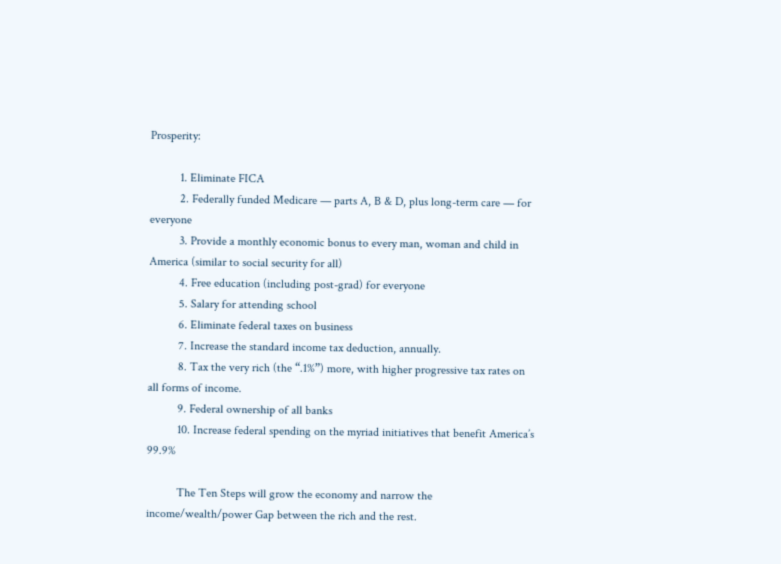Prosperity:

          1. Eliminate FICA
          2. Federally funded Medicare — parts A, B & D, plus long-term care — for everyone
          3. Provide a monthly economic bonus to every man, woman and child in America (similar to social security for all)
          4. Free education (including post-grad) for everyone
          5. Salary for attending school
          6. Eliminate federal taxes on business
          7. Increase the standard income tax deduction, annually.
          8. Tax the very rich (the “.1%”) more, with higher progressive tax rates on all forms of income.
          9. Federal ownership of all banks
          10. Increase federal spending on the myriad initiatives that benefit America’s 99.9%

          The Ten Steps will grow the economy and narrow the income/wealth/power Gap between the rich and the rest.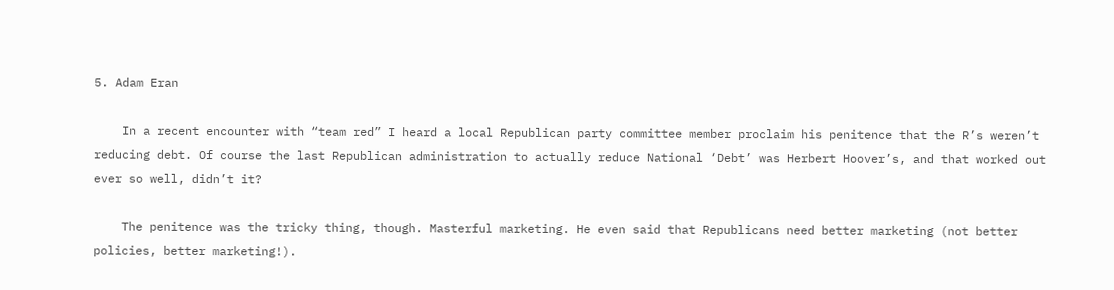5. Adam Eran

    In a recent encounter with “team red” I heard a local Republican party committee member proclaim his penitence that the R’s weren’t reducing debt. Of course the last Republican administration to actually reduce National ‘Debt’ was Herbert Hoover’s, and that worked out ever so well, didn’t it?

    The penitence was the tricky thing, though. Masterful marketing. He even said that Republicans need better marketing (not better policies, better marketing!).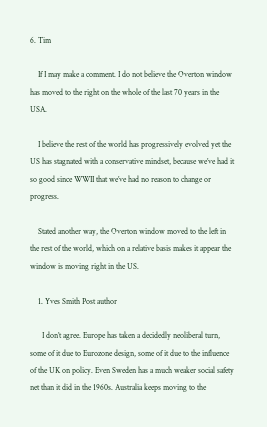6. Tim

    If I may make a comment. I do not believe the Overton window has moved to the right on the whole of the last 70 years in the USA.

    I believe the rest of the world has progressively evolved yet the US has stagnated with a conservative mindset, because we’ve had it so good since WWII that we’ve had no reason to change or progress.

    Stated another way, the Overton window moved to the left in the rest of the world, which on a relative basis makes it appear the window is moving right in the US.

    1. Yves Smith Post author

      I don’t agree. Europe has taken a decidedly neoliberal turn, some of it due to Eurozone design, some of it due to the influence of the UK on policy. Even Sweden has a much weaker social safety net than it did in the 1960s. Australia keeps moving to the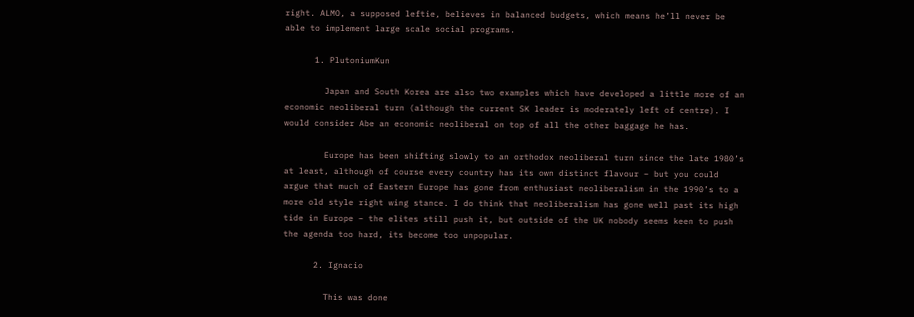right. ALMO, a supposed leftie, believes in balanced budgets, which means he’ll never be able to implement large scale social programs.

      1. PlutoniumKun

        Japan and South Korea are also two examples which have developed a little more of an economic neoliberal turn (although the current SK leader is moderately left of centre). I would consider Abe an economic neoliberal on top of all the other baggage he has.

        Europe has been shifting slowly to an orthodox neoliberal turn since the late 1980’s at least, although of course every country has its own distinct flavour – but you could argue that much of Eastern Europe has gone from enthusiast neoliberalism in the 1990’s to a more old style right wing stance. I do think that neoliberalism has gone well past its high tide in Europe – the elites still push it, but outside of the UK nobody seems keen to push the agenda too hard, its become too unpopular.

      2. Ignacio

        This was done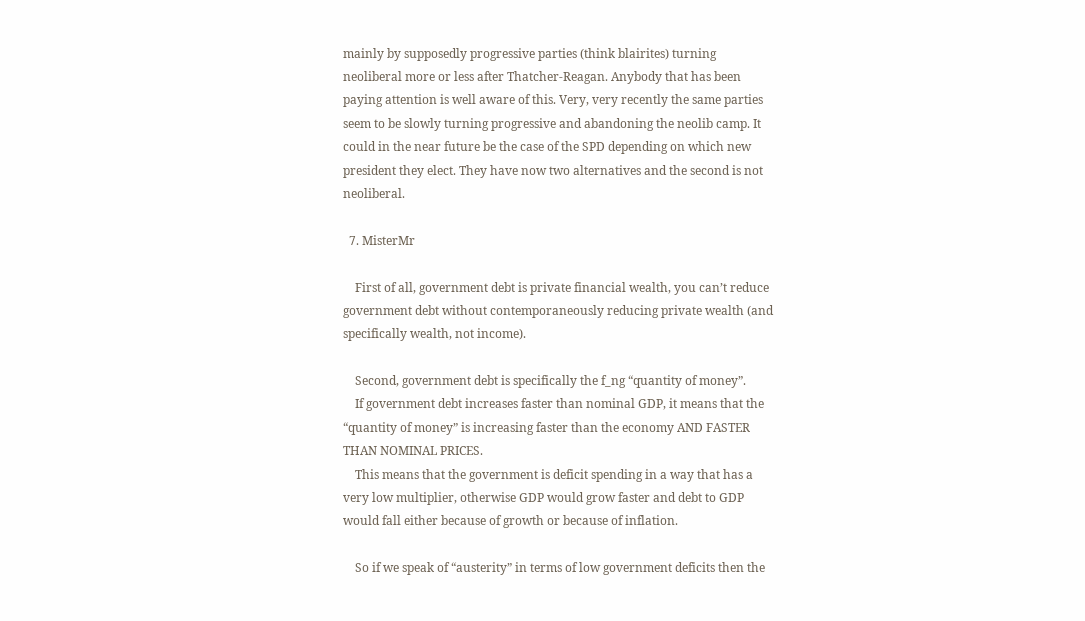mainly by supposedly progressive parties (think blairites) turning neoliberal more or less after Thatcher-Reagan. Anybody that has been paying attention is well aware of this. Very, very recently the same parties seem to be slowly turning progressive and abandoning the neolib camp. It could in the near future be the case of the SPD depending on which new president they elect. They have now two alternatives and the second is not neoliberal.

  7. MisterMr

    First of all, government debt is private financial wealth, you can’t reduce government debt without contemporaneously reducing private wealth (and specifically wealth, not income).

    Second, government debt is specifically the f_ng “quantity of money”.
    If government debt increases faster than nominal GDP, it means that the “quantity of money” is increasing faster than the economy AND FASTER THAN NOMINAL PRICES.
    This means that the government is deficit spending in a way that has a very low multiplier, otherwise GDP would grow faster and debt to GDP would fall either because of growth or because of inflation.

    So if we speak of “austerity” in terms of low government deficits then the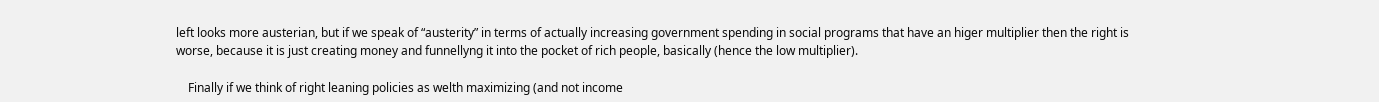left looks more austerian, but if we speak of “austerity” in terms of actually increasing government spending in social programs that have an higer multiplier then the right is worse, because it is just creating money and funnellyng it into the pocket of rich people, basically (hence the low multiplier).

    Finally if we think of right leaning policies as welth maximizing (and not income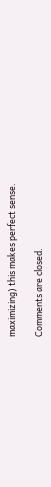maximizing) this makes perfect sense.

Comments are closed.